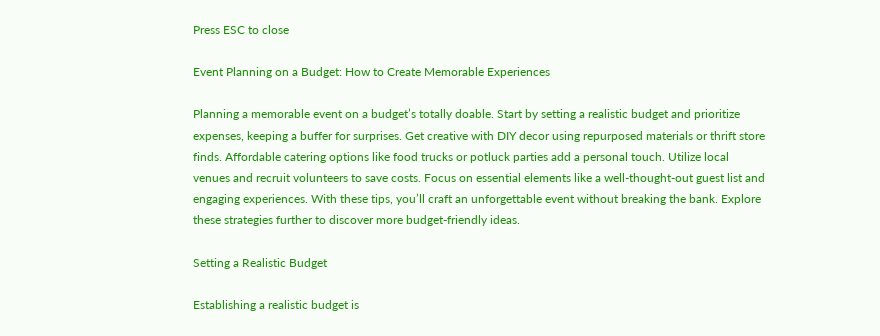Press ESC to close

Event Planning on a Budget: How to Create Memorable Experiences

Planning a memorable event on a budget’s totally doable. Start by setting a realistic budget and prioritize expenses, keeping a buffer for surprises. Get creative with DIY decor using repurposed materials or thrift store finds. Affordable catering options like food trucks or potluck parties add a personal touch. Utilize local venues and recruit volunteers to save costs. Focus on essential elements like a well-thought-out guest list and engaging experiences. With these tips, you’ll craft an unforgettable event without breaking the bank. Explore these strategies further to discover more budget-friendly ideas.

Setting a Realistic Budget

Establishing a realistic budget is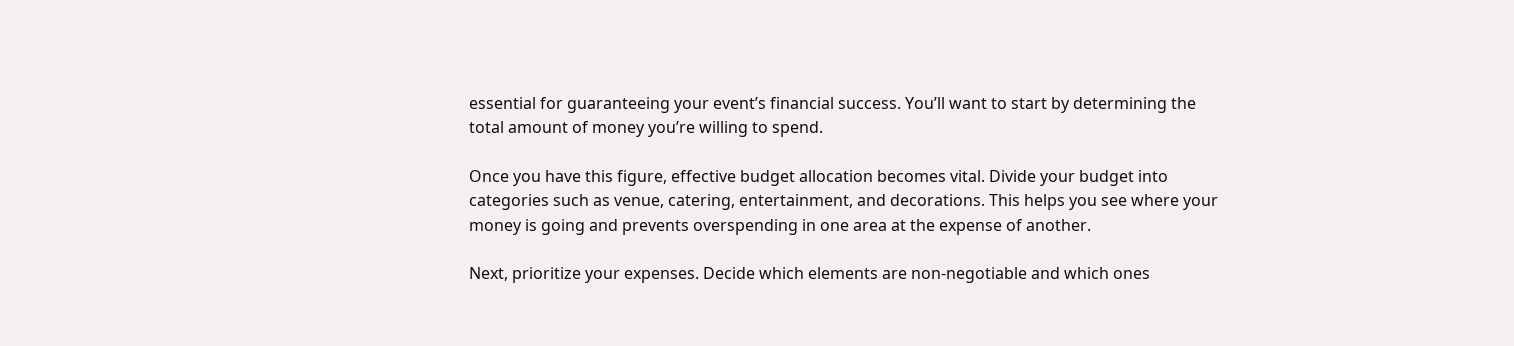essential for guaranteeing your event’s financial success. You’ll want to start by determining the total amount of money you’re willing to spend.

Once you have this figure, effective budget allocation becomes vital. Divide your budget into categories such as venue, catering, entertainment, and decorations. This helps you see where your money is going and prevents overspending in one area at the expense of another.

Next, prioritize your expenses. Decide which elements are non-negotiable and which ones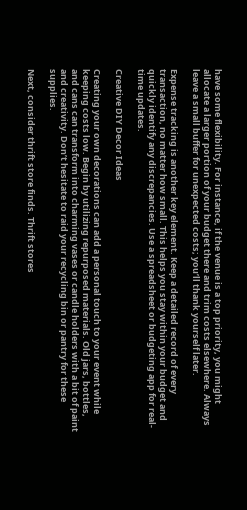have some flexibility. For instance, if the venue is a top priority, you might allocate a larger portion of your budget there and trim costs elsewhere. Always leave a small buffer for unexpected costs; you’ll thank yourself later.

Expense tracking is another key element. Keep a detailed record of every transaction, no matter how small. This helps you stay within your budget and quickly identify any discrepancies. Use a spreadsheet or budgeting app for real-time updates.

Creative DIY Decor Ideas

Creating your own decorations can add a personal touch to your event while keeping costs low. Begin by utilizing repurposed materials. Old jars, bottles, and cans can transform into charming vases or candle holders with a bit of paint and creativity. Don’t hesitate to raid your recycling bin or pantry for these supplies.

Next, consider thrift store finds. Thrift stores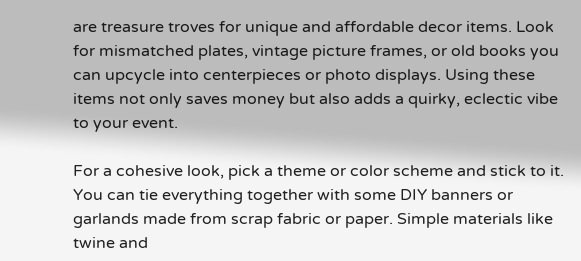are treasure troves for unique and affordable decor items. Look for mismatched plates, vintage picture frames, or old books you can upcycle into centerpieces or photo displays. Using these items not only saves money but also adds a quirky, eclectic vibe to your event.

For a cohesive look, pick a theme or color scheme and stick to it. You can tie everything together with some DIY banners or garlands made from scrap fabric or paper. Simple materials like twine and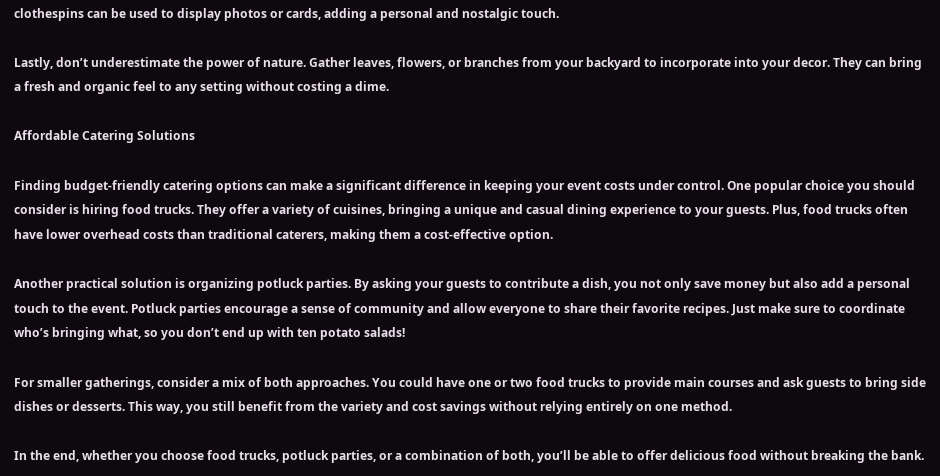clothespins can be used to display photos or cards, adding a personal and nostalgic touch.

Lastly, don’t underestimate the power of nature. Gather leaves, flowers, or branches from your backyard to incorporate into your decor. They can bring a fresh and organic feel to any setting without costing a dime.

Affordable Catering Solutions

Finding budget-friendly catering options can make a significant difference in keeping your event costs under control. One popular choice you should consider is hiring food trucks. They offer a variety of cuisines, bringing a unique and casual dining experience to your guests. Plus, food trucks often have lower overhead costs than traditional caterers, making them a cost-effective option.

Another practical solution is organizing potluck parties. By asking your guests to contribute a dish, you not only save money but also add a personal touch to the event. Potluck parties encourage a sense of community and allow everyone to share their favorite recipes. Just make sure to coordinate who’s bringing what, so you don’t end up with ten potato salads!

For smaller gatherings, consider a mix of both approaches. You could have one or two food trucks to provide main courses and ask guests to bring side dishes or desserts. This way, you still benefit from the variety and cost savings without relying entirely on one method.

In the end, whether you choose food trucks, potluck parties, or a combination of both, you’ll be able to offer delicious food without breaking the bank.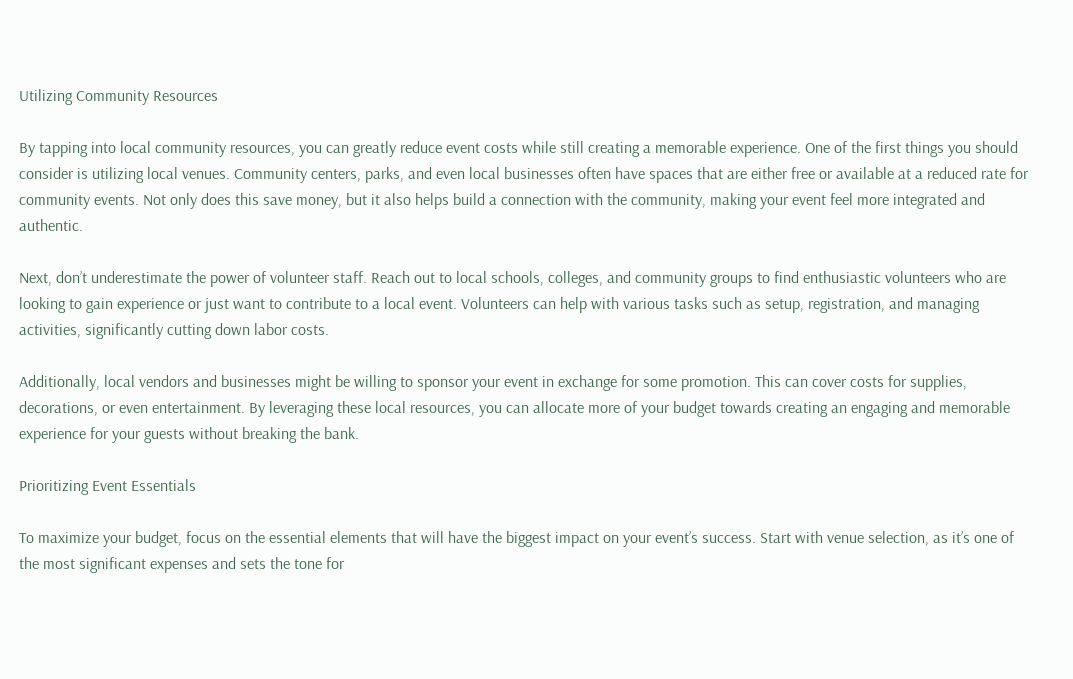Utilizing Community Resources

By tapping into local community resources, you can greatly reduce event costs while still creating a memorable experience. One of the first things you should consider is utilizing local venues. Community centers, parks, and even local businesses often have spaces that are either free or available at a reduced rate for community events. Not only does this save money, but it also helps build a connection with the community, making your event feel more integrated and authentic.

Next, don’t underestimate the power of volunteer staff. Reach out to local schools, colleges, and community groups to find enthusiastic volunteers who are looking to gain experience or just want to contribute to a local event. Volunteers can help with various tasks such as setup, registration, and managing activities, significantly cutting down labor costs.

Additionally, local vendors and businesses might be willing to sponsor your event in exchange for some promotion. This can cover costs for supplies, decorations, or even entertainment. By leveraging these local resources, you can allocate more of your budget towards creating an engaging and memorable experience for your guests without breaking the bank.

Prioritizing Event Essentials

To maximize your budget, focus on the essential elements that will have the biggest impact on your event’s success. Start with venue selection, as it’s one of the most significant expenses and sets the tone for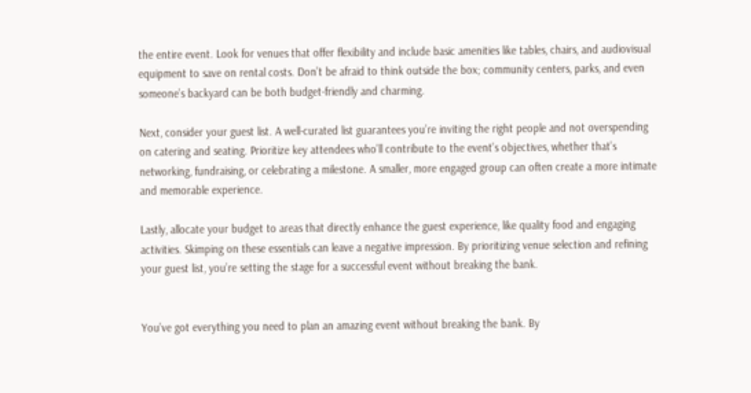the entire event. Look for venues that offer flexibility and include basic amenities like tables, chairs, and audiovisual equipment to save on rental costs. Don’t be afraid to think outside the box; community centers, parks, and even someone’s backyard can be both budget-friendly and charming.

Next, consider your guest list. A well-curated list guarantees you’re inviting the right people and not overspending on catering and seating. Prioritize key attendees who’ll contribute to the event’s objectives, whether that’s networking, fundraising, or celebrating a milestone. A smaller, more engaged group can often create a more intimate and memorable experience.

Lastly, allocate your budget to areas that directly enhance the guest experience, like quality food and engaging activities. Skimping on these essentials can leave a negative impression. By prioritizing venue selection and refining your guest list, you’re setting the stage for a successful event without breaking the bank.


You’ve got everything you need to plan an amazing event without breaking the bank. By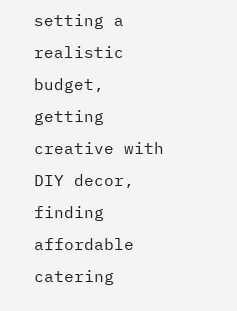setting a realistic budget, getting creative with DIY decor, finding affordable catering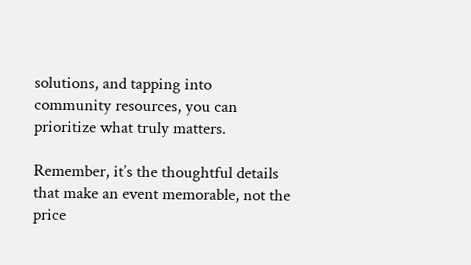solutions, and tapping into community resources, you can prioritize what truly matters.

Remember, it’s the thoughtful details that make an event memorable, not the price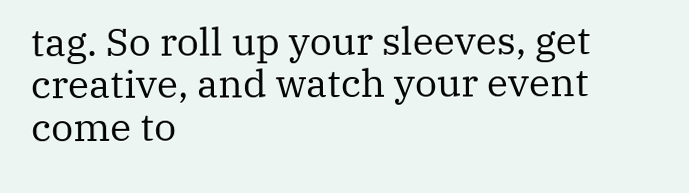tag. So roll up your sleeves, get creative, and watch your event come to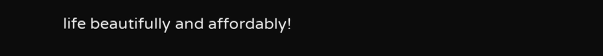life beautifully and affordably!